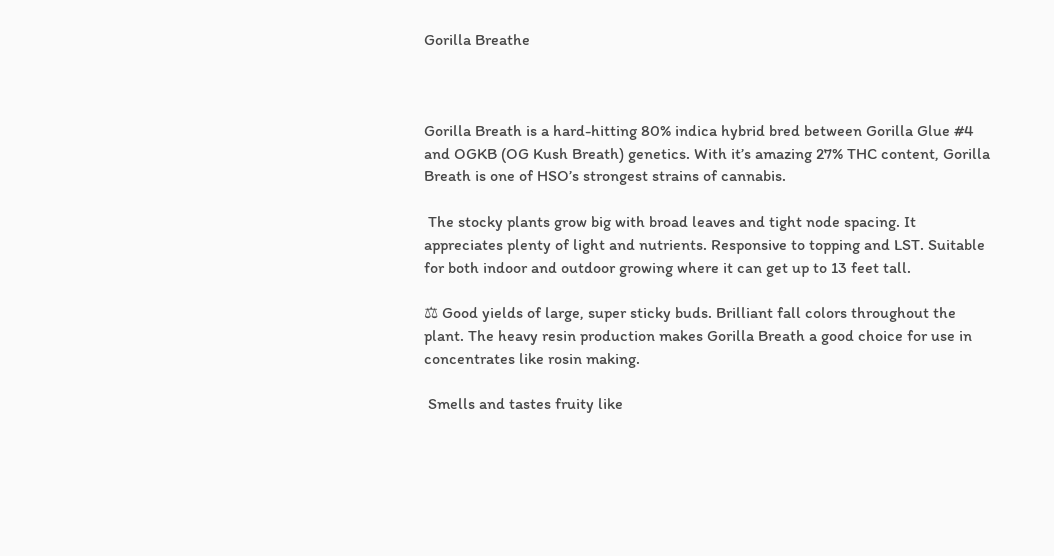Gorilla Breathe



Gorilla Breath is a hard-hitting 80% indica hybrid bred between Gorilla Glue #4 and OGKB (OG Kush Breath) genetics. With it’s amazing 27% THC content, Gorilla Breath is one of HSO’s strongest strains of cannabis.

 The stocky plants grow big with broad leaves and tight node spacing. It appreciates plenty of light and nutrients. Responsive to topping and LST. Suitable for both indoor and outdoor growing where it can get up to 13 feet tall.

⚖ Good yields of large, super sticky buds. Brilliant fall colors throughout the plant. The heavy resin production makes Gorilla Breath a good choice for use in concentrates like rosin making.

 Smells and tastes fruity like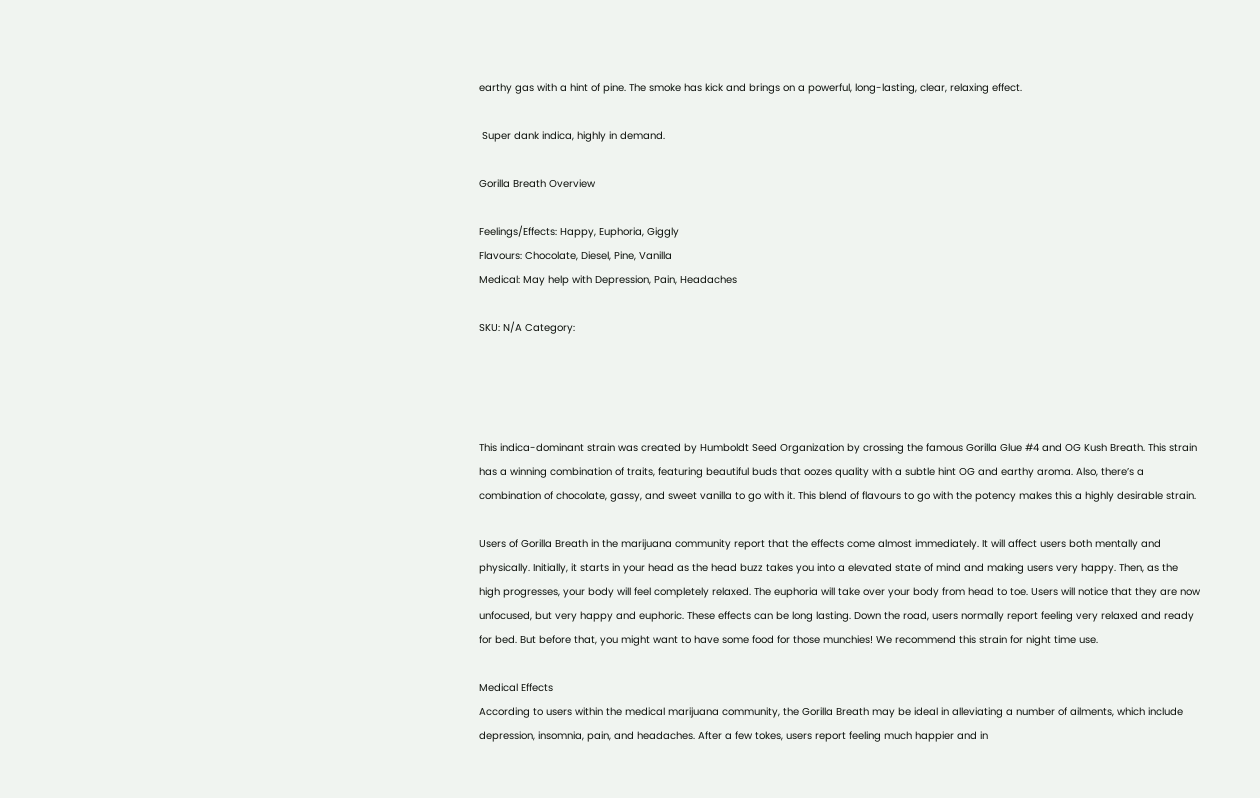earthy gas with a hint of pine. The smoke has kick and brings on a powerful, long-lasting, clear, relaxing effect.

 Super dank indica, highly in demand.

Gorilla Breath Overview

Feelings/Effects: Happy, Euphoria, Giggly
Flavours: Chocolate, Diesel, Pine, Vanilla
Medical: May help with Depression, Pain, Headaches

SKU: N/A Category:




This indica-dominant strain was created by Humboldt Seed Organization by crossing the famous Gorilla Glue #4 and OG Kush Breath. This strain has a winning combination of traits, featuring beautiful buds that oozes quality with a subtle hint OG and earthy aroma. Also, there’s a combination of chocolate, gassy, and sweet vanilla to go with it. This blend of flavours to go with the potency makes this a highly desirable strain.

Users of Gorilla Breath in the marijuana community report that the effects come almost immediately. It will affect users both mentally and physically. Initially, it starts in your head as the head buzz takes you into a elevated state of mind and making users very happy. Then, as the high progresses, your body will feel completely relaxed. The euphoria will take over your body from head to toe. Users will notice that they are now unfocused, but very happy and euphoric. These effects can be long lasting. Down the road, users normally report feeling very relaxed and ready for bed. But before that, you might want to have some food for those munchies! We recommend this strain for night time use.

Medical Effects
According to users within the medical marijuana community, the Gorilla Breath may be ideal in alleviating a number of ailments, which include depression, insomnia, pain, and headaches. After a few tokes, users report feeling much happier and in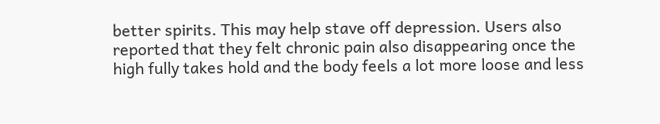better spirits. This may help stave off depression. Users also reported that they felt chronic pain also disappearing once the high fully takes hold and the body feels a lot more loose and less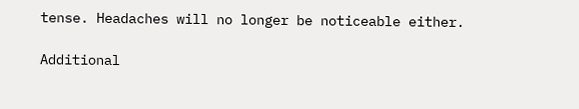tense. Headaches will no longer be noticeable either.

Additional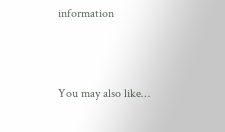information



You may also like…